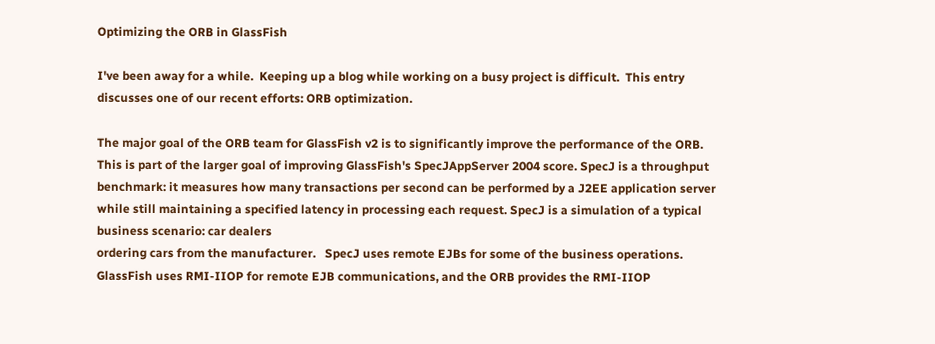Optimizing the ORB in GlassFish

I've been away for a while.  Keeping up a blog while working on a busy project is difficult.  This entry discusses one of our recent efforts: ORB optimization.

The major goal of the ORB team for GlassFish v2 is to significantly improve the performance of the ORB.  This is part of the larger goal of improving GlassFish's SpecJAppServer 2004 score. SpecJ is a throughput benchmark: it measures how many transactions per second can be performed by a J2EE application server while still maintaining a specified latency in processing each request. SpecJ is a simulation of a typical business scenario: car dealers
ordering cars from the manufacturer.   SpecJ uses remote EJBs for some of the business operations.  GlassFish uses RMI-IIOP for remote EJB communications, and the ORB provides the RMI-IIOP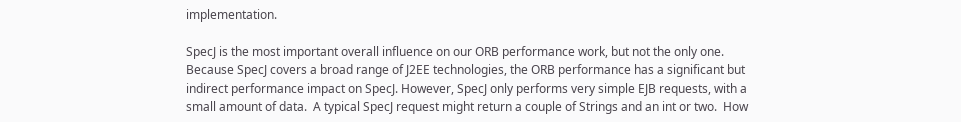implementation.

SpecJ is the most important overall influence on our ORB performance work, but not the only one. Because SpecJ covers a broad range of J2EE technologies, the ORB performance has a significant but indirect performance impact on SpecJ. However, SpecJ only performs very simple EJB requests, with a small amount of data.  A typical SpecJ request might return a couple of Strings and an int or two.  How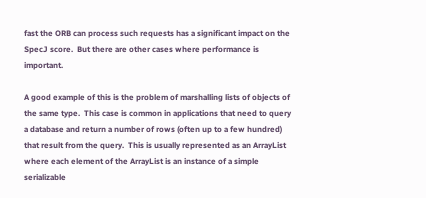fast the ORB can process such requests has a significant impact on the SpecJ score.  But there are other cases where performance is important.

A good example of this is the problem of marshalling lists of objects of the same type.  This case is common in applications that need to query a database and return a number of rows (often up to a few hundred) that result from the query.  This is usually represented as an ArrayList where each element of the ArrayList is an instance of a simple serializable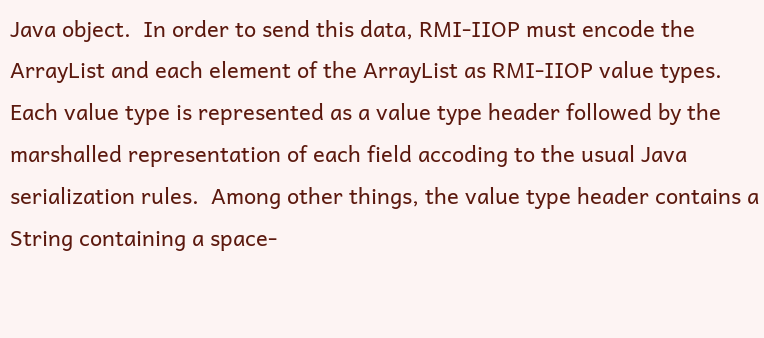Java object.  In order to send this data, RMI-IIOP must encode the ArrayList and each element of the ArrayList as RMI-IIOP value types.  Each value type is represented as a value type header followed by the marshalled representation of each field accoding to the usual Java serialization rules.  Among other things, the value type header contains a String containing a space-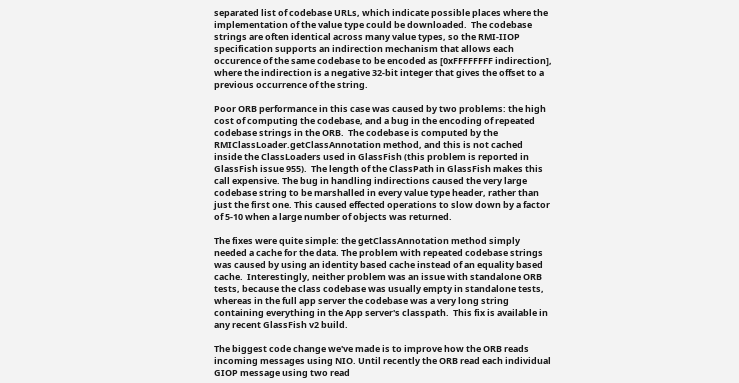separated list of codebase URLs, which indicate possible places where the implementation of the value type could be downloaded.  The codebase strings are often identical across many value types, so the RMI-IIOP specification supports an indirection mechanism that allows each occurence of the same codebase to be encoded as [0xFFFFFFFF indirection], where the indirection is a negative 32-bit integer that gives the offset to a previous occurrence of the string.

Poor ORB performance in this case was caused by two problems: the high cost of computing the codebase, and a bug in the encoding of repeated codebase strings in the ORB.  The codebase is computed by the RMIClassLoader.getClassAnnotation method, and this is not cached inside the ClassLoaders used in GlassFish (this problem is reported in GlassFish issue 955).  The length of the ClassPath in GlassFish makes this call expensive. The bug in handling indirections caused the very large codebase string to be marshalled in every value type header, rather than just the first one. This caused effected operations to slow down by a factor of 5-10 when a large number of objects was returned.

The fixes were quite simple: the getClassAnnotation method simply needed a cache for the data. The problem with repeated codebase strings was caused by using an identity based cache instead of an equality based cache.  Interestingly, neither problem was an issue with standalone ORB tests, because the class codebase was usually empty in standalone tests, whereas in the full app server the codebase was a very long string containing everything in the App server's classpath.  This fix is available in any recent GlassFish v2 build.

The biggest code change we've made is to improve how the ORB reads incoming messages using NIO. Until recently the ORB read each individual GIOP message using two read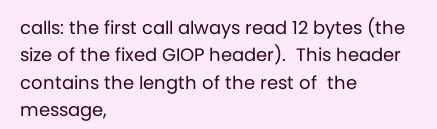calls: the first call always read 12 bytes (the size of the fixed GIOP header).  This header contains the length of the rest of  the message,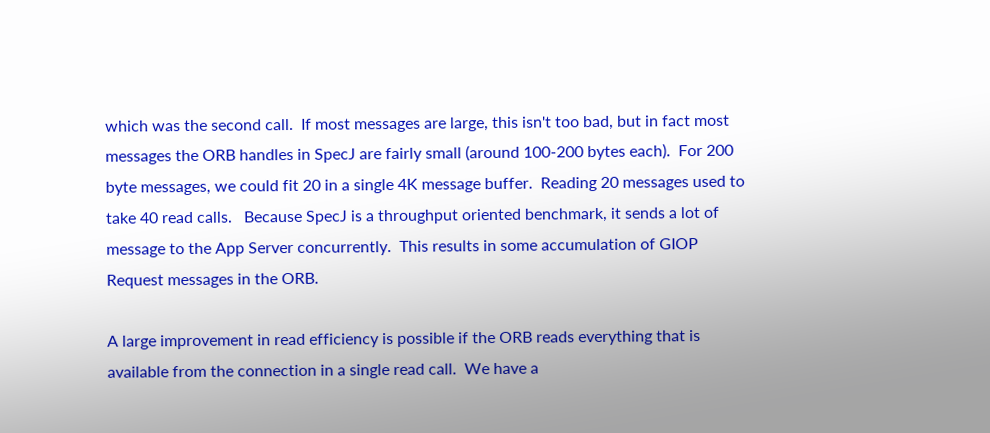which was the second call.  If most messages are large, this isn't too bad, but in fact most messages the ORB handles in SpecJ are fairly small (around 100-200 bytes each).  For 200 byte messages, we could fit 20 in a single 4K message buffer.  Reading 20 messages used to take 40 read calls.   Because SpecJ is a throughput oriented benchmark, it sends a lot of message to the App Server concurrently.  This results in some accumulation of GIOP Request messages in the ORB.

A large improvement in read efficiency is possible if the ORB reads everything that is available from the connection in a single read call.  We have a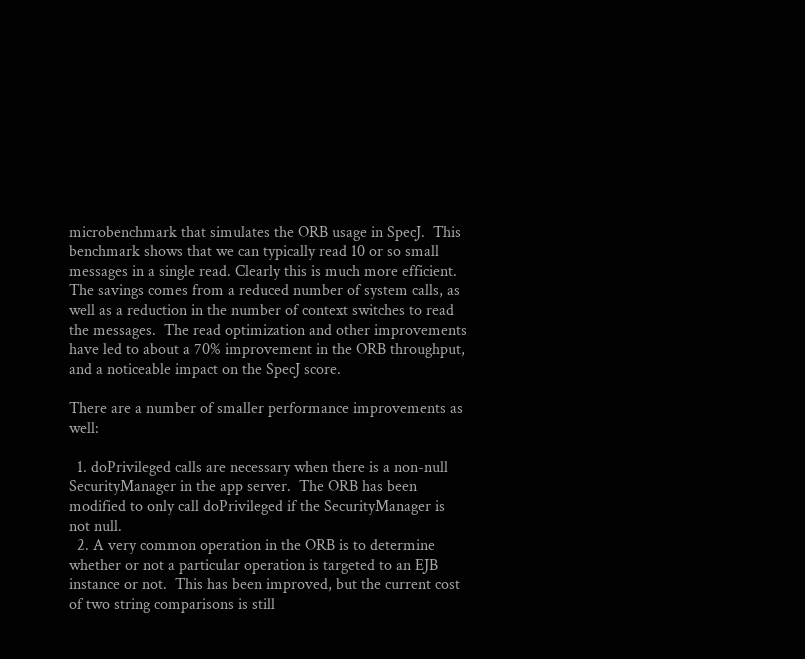microbenchmark that simulates the ORB usage in SpecJ.  This benchmark shows that we can typically read 10 or so small messages in a single read. Clearly this is much more efficient.  The savings comes from a reduced number of system calls, as well as a reduction in the number of context switches to read the messages.  The read optimization and other improvements have led to about a 70% improvement in the ORB throughput, and a noticeable impact on the SpecJ score.

There are a number of smaller performance improvements as well:

  1. doPrivileged calls are necessary when there is a non-null SecurityManager in the app server.  The ORB has been modified to only call doPrivileged if the SecurityManager is not null.
  2. A very common operation in the ORB is to determine whether or not a particular operation is targeted to an EJB instance or not.  This has been improved, but the current cost of two string comparisons is still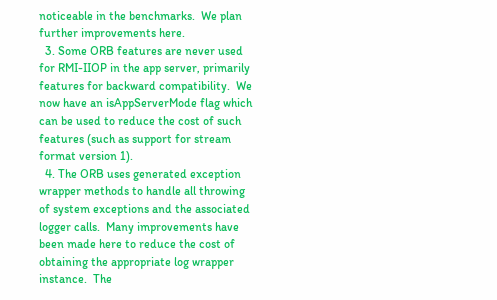noticeable in the benchmarks.  We plan further improvements here.
  3. Some ORB features are never used for RMI-IIOP in the app server, primarily features for backward compatibility.  We now have an isAppServerMode flag which can be used to reduce the cost of such features (such as support for stream format version 1).
  4. The ORB uses generated exception wrapper methods to handle all throwing of system exceptions and the associated logger calls.  Many improvements have been made here to reduce the cost of obtaining the appropriate log wrapper instance.  The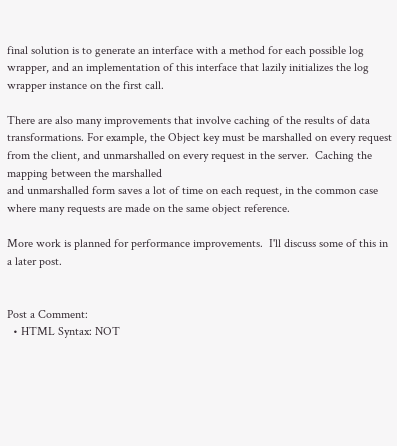final solution is to generate an interface with a method for each possible log wrapper, and an implementation of this interface that lazily initializes the log wrapper instance on the first call.

There are also many improvements that involve caching of the results of data transformations. For example, the Object key must be marshalled on every request from the client, and unmarshalled on every request in the server.  Caching the mapping between the marshalled
and unmarshalled form saves a lot of time on each request, in the common case where many requests are made on the same object reference.

More work is planned for performance improvements.  I'll discuss some of this in a later post.


Post a Comment:
  • HTML Syntax: NOT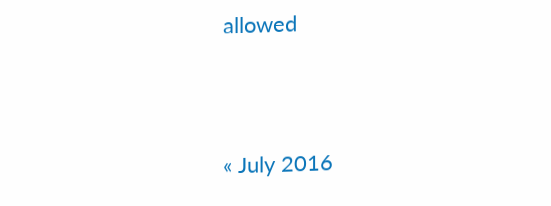allowed



« July 2016